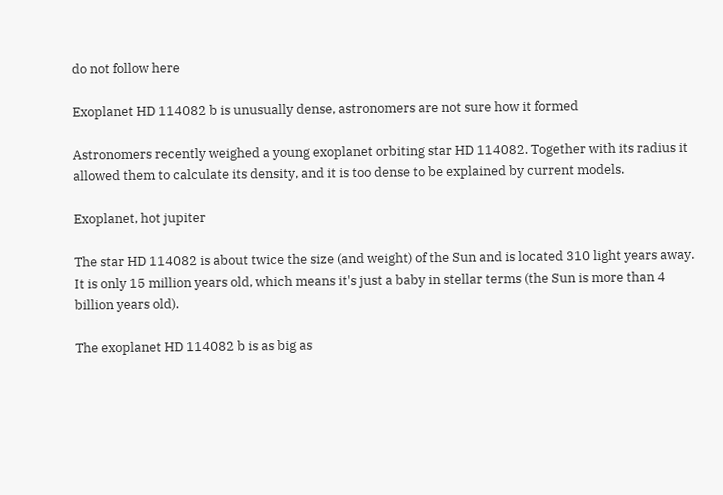do not follow here

Exoplanet HD 114082 b is unusually dense, astronomers are not sure how it formed

Astronomers recently weighed a young exoplanet orbiting star HD 114082. Together with its radius it allowed them to calculate its density, and it is too dense to be explained by current models.

Exoplanet, hot jupiter

The star HD 114082 is about twice the size (and weight) of the Sun and is located 310 light years away. It is only 15 million years old, which means it's just a baby in stellar terms (the Sun is more than 4 billion years old).

The exoplanet HD 114082 b is as big as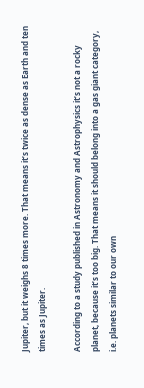Jupiter, but it weighs 8 times more. That means it’s twice as dense as Earth and ten times as Jupiter.

According to a study published in Astronomy and Astrophysics it’s not a rocky planet, because it’s too big. That means it should belong into a gas giant category, i.e. planets similar to our own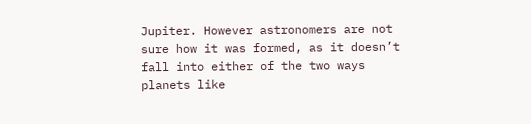Jupiter. However astronomers are not sure how it was formed, as it doesn’t fall into either of the two ways planets like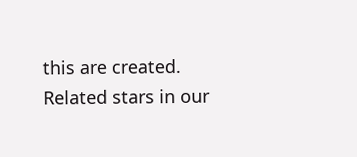this are created.
Related stars in our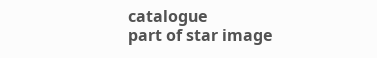catalogue
part of star image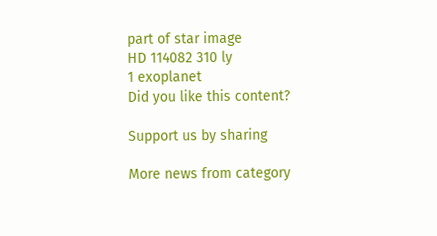part of star image
HD 114082 310 ly
1 exoplanet
Did you like this content?

Support us by sharing

More news from category